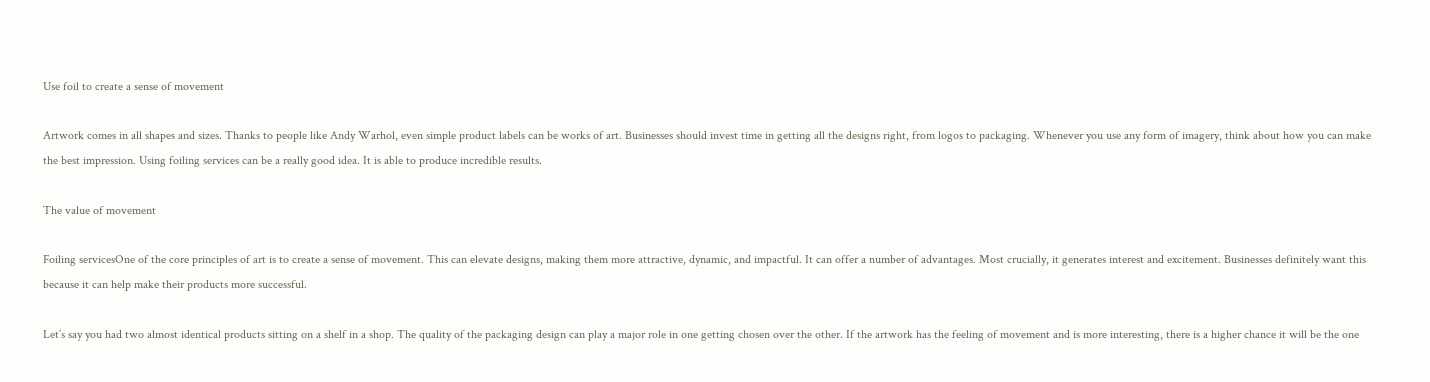Use foil to create a sense of movement

Artwork comes in all shapes and sizes. Thanks to people like Andy Warhol, even simple product labels can be works of art. Businesses should invest time in getting all the designs right, from logos to packaging. Whenever you use any form of imagery, think about how you can make the best impression. Using foiling services can be a really good idea. It is able to produce incredible results.

The value of movement

Foiling servicesOne of the core principles of art is to create a sense of movement. This can elevate designs, making them more attractive, dynamic, and impactful. It can offer a number of advantages. Most crucially, it generates interest and excitement. Businesses definitely want this because it can help make their products more successful.

Let’s say you had two almost identical products sitting on a shelf in a shop. The quality of the packaging design can play a major role in one getting chosen over the other. If the artwork has the feeling of movement and is more interesting, there is a higher chance it will be the one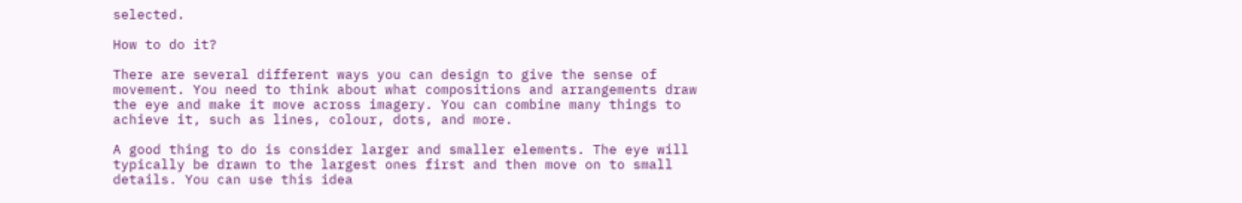selected.

How to do it?

There are several different ways you can design to give the sense of movement. You need to think about what compositions and arrangements draw the eye and make it move across imagery. You can combine many things to achieve it, such as lines, colour, dots, and more.

A good thing to do is consider larger and smaller elements. The eye will typically be drawn to the largest ones first and then move on to small details. You can use this idea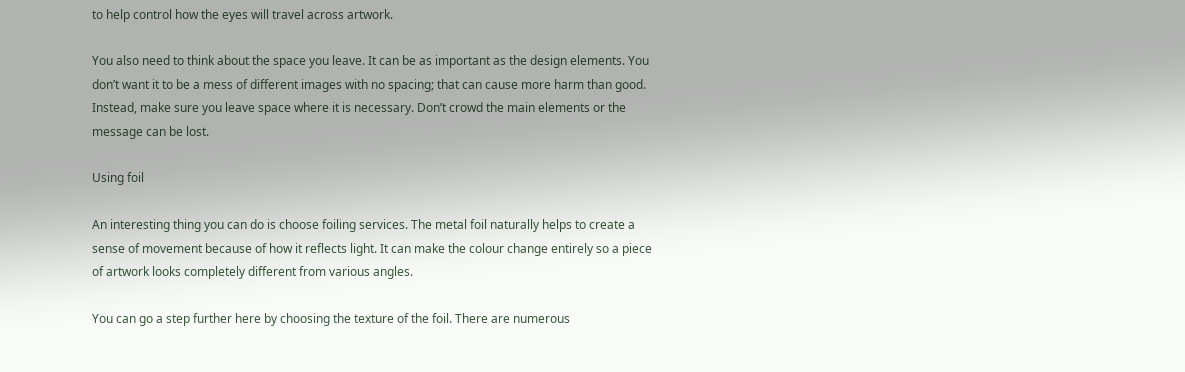to help control how the eyes will travel across artwork.

You also need to think about the space you leave. It can be as important as the design elements. You don’t want it to be a mess of different images with no spacing; that can cause more harm than good. Instead, make sure you leave space where it is necessary. Don’t crowd the main elements or the message can be lost.

Using foil

An interesting thing you can do is choose foiling services. The metal foil naturally helps to create a sense of movement because of how it reflects light. It can make the colour change entirely so a piece of artwork looks completely different from various angles.

You can go a step further here by choosing the texture of the foil. There are numerous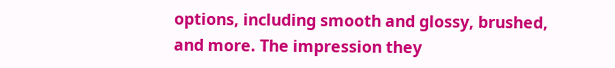options, including smooth and glossy, brushed, and more. The impression they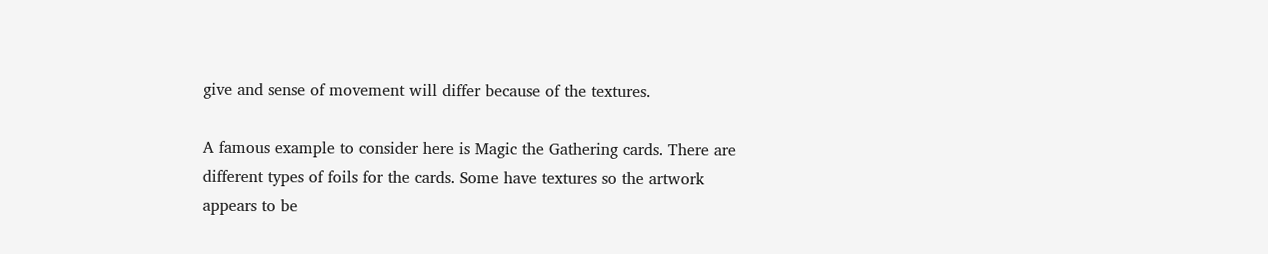give and sense of movement will differ because of the textures.

A famous example to consider here is Magic the Gathering cards. There are different types of foils for the cards. Some have textures so the artwork appears to be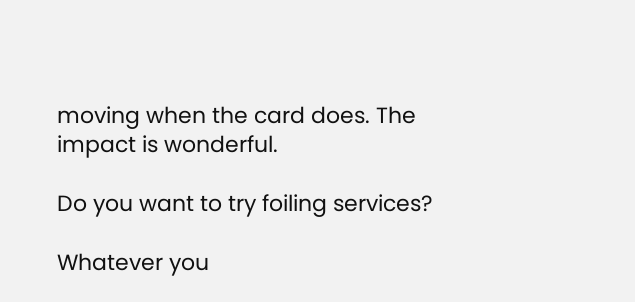moving when the card does. The impact is wonderful.

Do you want to try foiling services?

Whatever you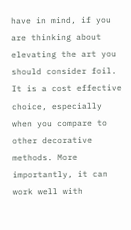have in mind, if you are thinking about elevating the art you should consider foil. It is a cost effective choice, especially when you compare to other decorative methods. More importantly, it can work well with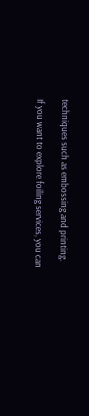techniques such as embossing and printing.

If you want to explore foiling services, you can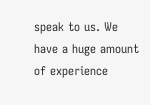speak to us. We have a huge amount of experience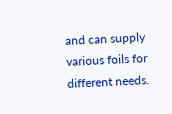and can supply various foils for different needs.